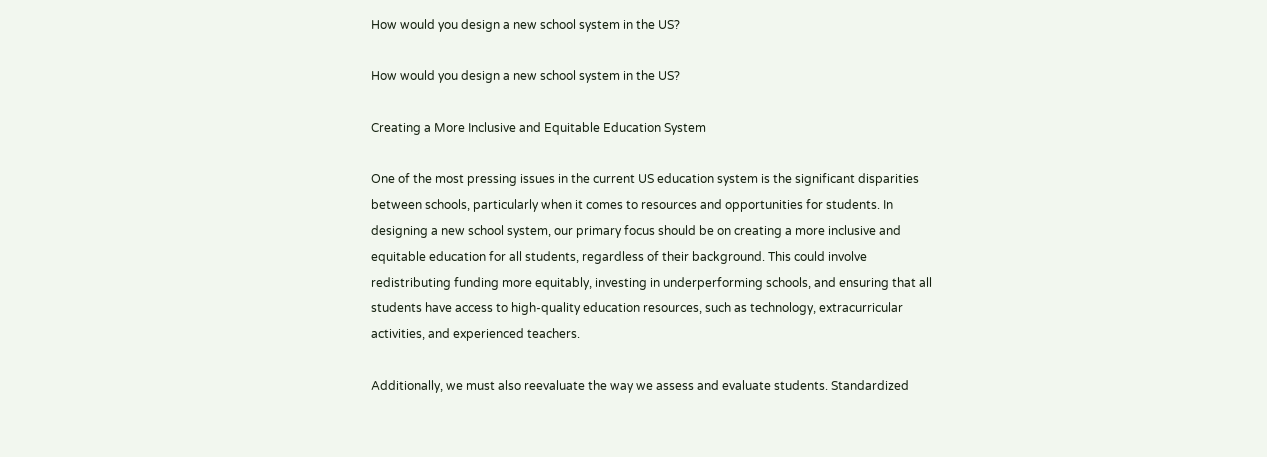How would you design a new school system in the US?

How would you design a new school system in the US?

Creating a More Inclusive and Equitable Education System

One of the most pressing issues in the current US education system is the significant disparities between schools, particularly when it comes to resources and opportunities for students. In designing a new school system, our primary focus should be on creating a more inclusive and equitable education for all students, regardless of their background. This could involve redistributing funding more equitably, investing in underperforming schools, and ensuring that all students have access to high-quality education resources, such as technology, extracurricular activities, and experienced teachers.

Additionally, we must also reevaluate the way we assess and evaluate students. Standardized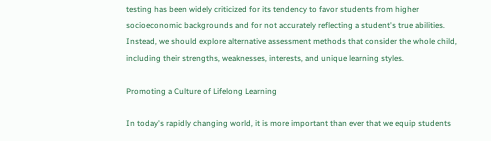testing has been widely criticized for its tendency to favor students from higher socioeconomic backgrounds and for not accurately reflecting a student's true abilities. Instead, we should explore alternative assessment methods that consider the whole child, including their strengths, weaknesses, interests, and unique learning styles.

Promoting a Culture of Lifelong Learning

In today's rapidly changing world, it is more important than ever that we equip students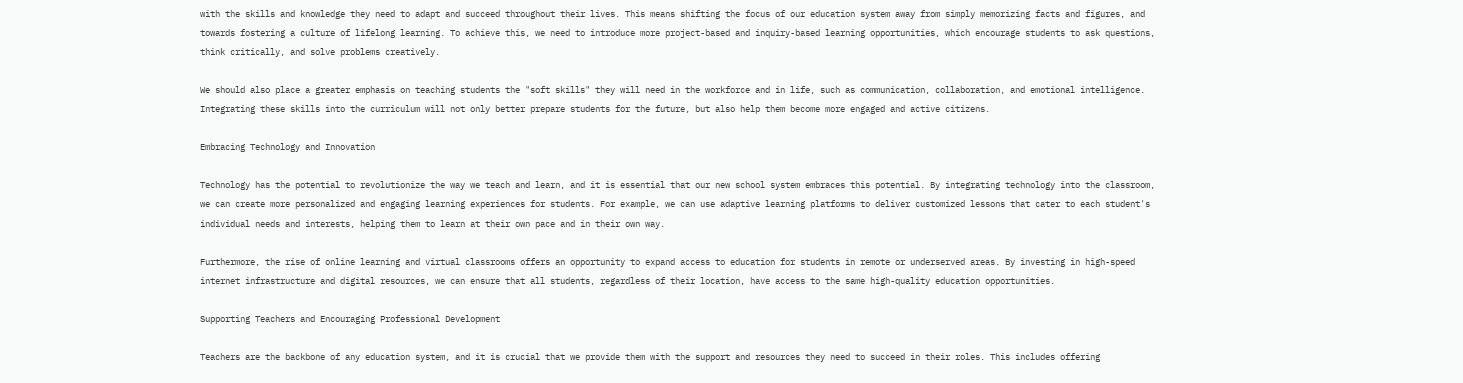with the skills and knowledge they need to adapt and succeed throughout their lives. This means shifting the focus of our education system away from simply memorizing facts and figures, and towards fostering a culture of lifelong learning. To achieve this, we need to introduce more project-based and inquiry-based learning opportunities, which encourage students to ask questions, think critically, and solve problems creatively.

We should also place a greater emphasis on teaching students the "soft skills" they will need in the workforce and in life, such as communication, collaboration, and emotional intelligence. Integrating these skills into the curriculum will not only better prepare students for the future, but also help them become more engaged and active citizens.

Embracing Technology and Innovation

Technology has the potential to revolutionize the way we teach and learn, and it is essential that our new school system embraces this potential. By integrating technology into the classroom, we can create more personalized and engaging learning experiences for students. For example, we can use adaptive learning platforms to deliver customized lessons that cater to each student's individual needs and interests, helping them to learn at their own pace and in their own way.

Furthermore, the rise of online learning and virtual classrooms offers an opportunity to expand access to education for students in remote or underserved areas. By investing in high-speed internet infrastructure and digital resources, we can ensure that all students, regardless of their location, have access to the same high-quality education opportunities.

Supporting Teachers and Encouraging Professional Development

Teachers are the backbone of any education system, and it is crucial that we provide them with the support and resources they need to succeed in their roles. This includes offering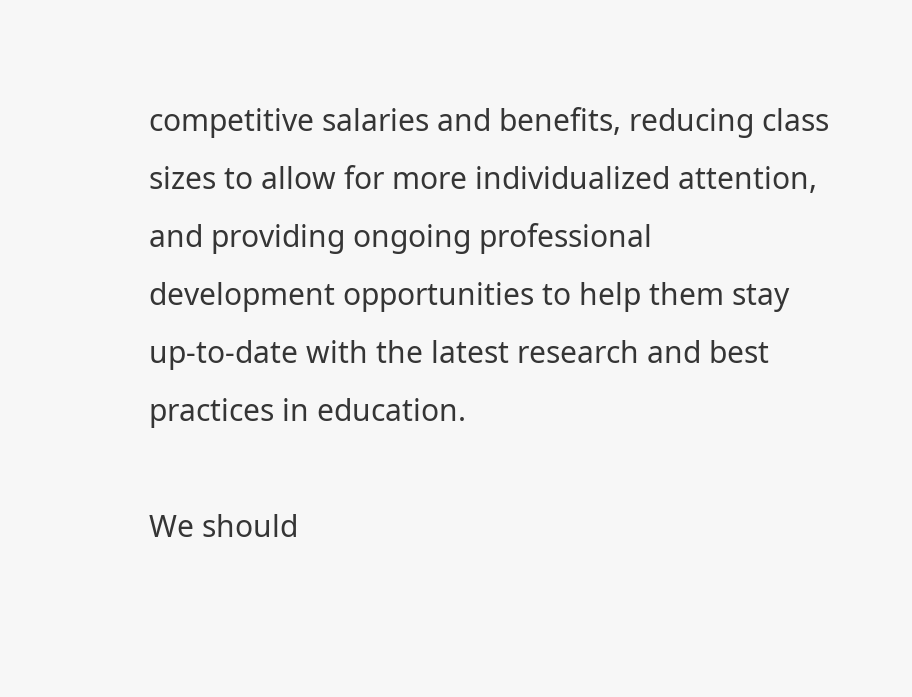competitive salaries and benefits, reducing class sizes to allow for more individualized attention, and providing ongoing professional development opportunities to help them stay up-to-date with the latest research and best practices in education.

We should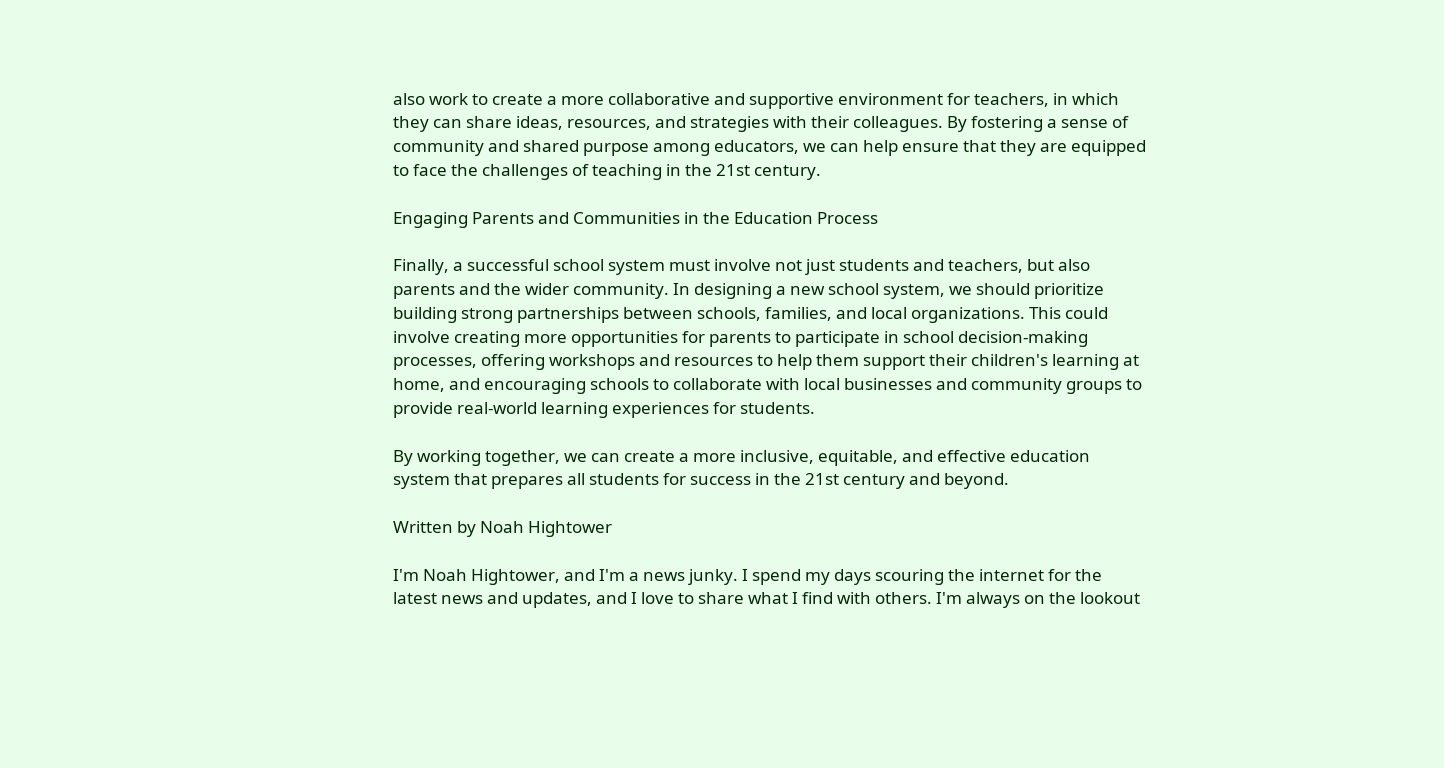also work to create a more collaborative and supportive environment for teachers, in which they can share ideas, resources, and strategies with their colleagues. By fostering a sense of community and shared purpose among educators, we can help ensure that they are equipped to face the challenges of teaching in the 21st century.

Engaging Parents and Communities in the Education Process

Finally, a successful school system must involve not just students and teachers, but also parents and the wider community. In designing a new school system, we should prioritize building strong partnerships between schools, families, and local organizations. This could involve creating more opportunities for parents to participate in school decision-making processes, offering workshops and resources to help them support their children's learning at home, and encouraging schools to collaborate with local businesses and community groups to provide real-world learning experiences for students.

By working together, we can create a more inclusive, equitable, and effective education system that prepares all students for success in the 21st century and beyond.

Written by Noah Hightower

I'm Noah Hightower, and I'm a news junky. I spend my days scouring the internet for the latest news and updates, and I love to share what I find with others. I'm always on the lookout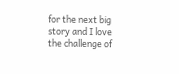for the next big story and I love the challenge of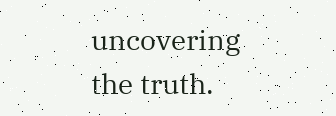uncovering the truth.